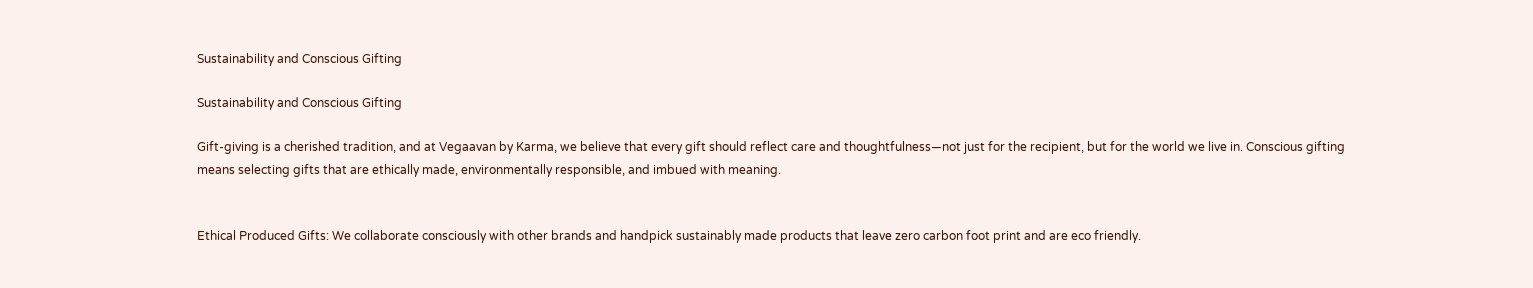Sustainability and Conscious Gifting

Sustainability and Conscious Gifting

Gift-giving is a cherished tradition, and at Vegaavan by Karma, we believe that every gift should reflect care and thoughtfulness—not just for the recipient, but for the world we live in. Conscious gifting means selecting gifts that are ethically made, environmentally responsible, and imbued with meaning.


Ethical Produced Gifts: We collaborate consciously with other brands and handpick sustainably made products that leave zero carbon foot print and are eco friendly.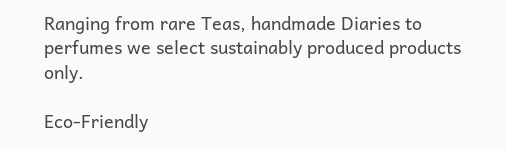Ranging from rare Teas, handmade Diaries to perfumes we select sustainably produced products only.

Eco-Friendly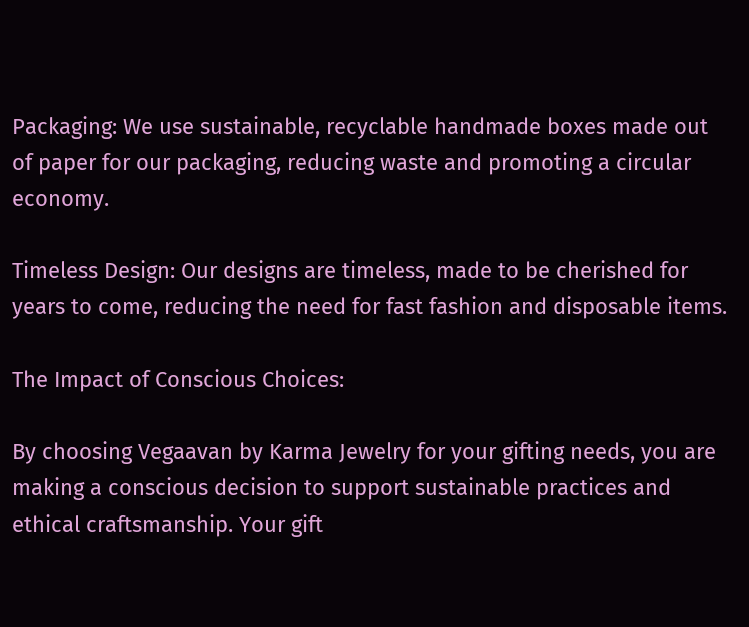Packaging: We use sustainable, recyclable handmade boxes made out of paper for our packaging, reducing waste and promoting a circular economy.

Timeless Design: Our designs are timeless, made to be cherished for years to come, reducing the need for fast fashion and disposable items.

The Impact of Conscious Choices:

By choosing Vegaavan by Karma Jewelry for your gifting needs, you are making a conscious decision to support sustainable practices and ethical craftsmanship. Your gift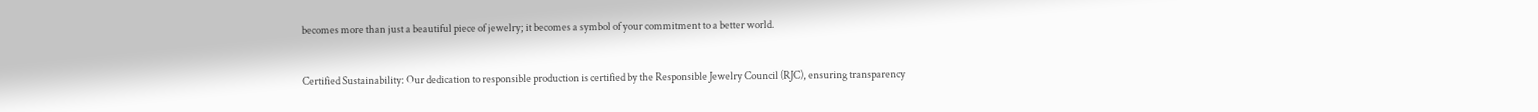becomes more than just a beautiful piece of jewelry; it becomes a symbol of your commitment to a better world.


Certified Sustainability: Our dedication to responsible production is certified by the Responsible Jewelry Council (RJC), ensuring transparency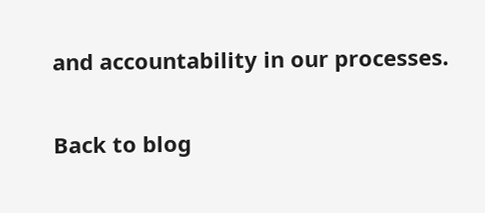and accountability in our processes.

Back to blog